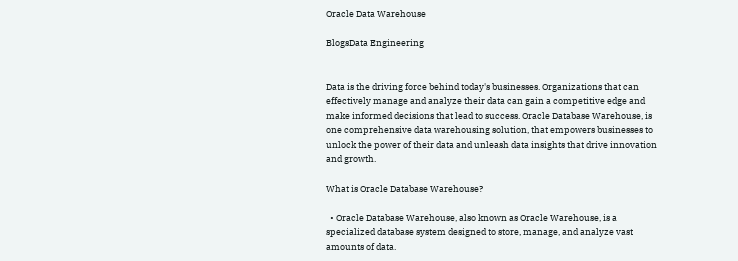Oracle Data Warehouse

BlogsData Engineering


Data is the driving force behind today's businesses. Organizations that can effectively manage and analyze their data can gain a competitive edge and make informed decisions that lead to success. Oracle Database Warehouse, is one comprehensive data warehousing solution, that empowers businesses to unlock the power of their data and unleash data insights that drive innovation and growth.

What is Oracle Database Warehouse?

  • Oracle Database Warehouse, also known as Oracle Warehouse, is a specialized database system designed to store, manage, and analyze vast amounts of data.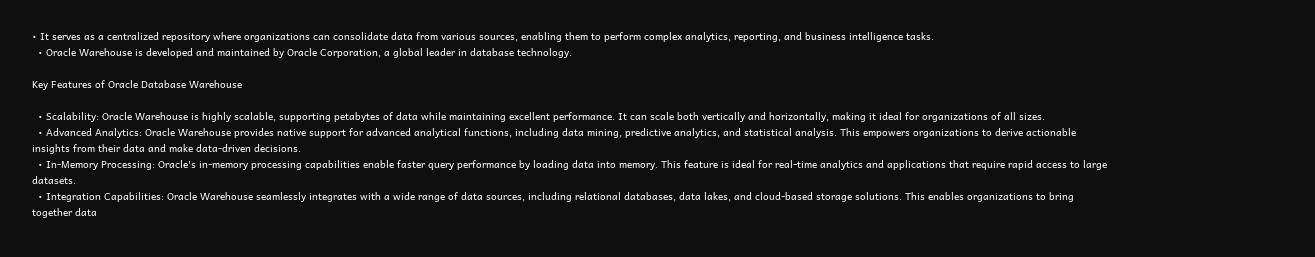• It serves as a centralized repository where organizations can consolidate data from various sources, enabling them to perform complex analytics, reporting, and business intelligence tasks.
  • Oracle Warehouse is developed and maintained by Oracle Corporation, a global leader in database technology.

Key Features of Oracle Database Warehouse

  • Scalability: Oracle Warehouse is highly scalable, supporting petabytes of data while maintaining excellent performance. It can scale both vertically and horizontally, making it ideal for organizations of all sizes.
  • Advanced Analytics: Oracle Warehouse provides native support for advanced analytical functions, including data mining, predictive analytics, and statistical analysis. This empowers organizations to derive actionable insights from their data and make data-driven decisions.
  • In-Memory Processing: Oracle's in-memory processing capabilities enable faster query performance by loading data into memory. This feature is ideal for real-time analytics and applications that require rapid access to large datasets.
  • Integration Capabilities: Oracle Warehouse seamlessly integrates with a wide range of data sources, including relational databases, data lakes, and cloud-based storage solutions. This enables organizations to bring together data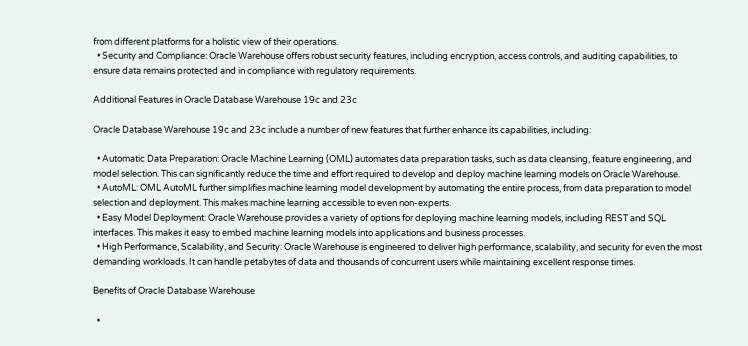from different platforms for a holistic view of their operations.
  • Security and Compliance: Oracle Warehouse offers robust security features, including encryption, access controls, and auditing capabilities, to ensure data remains protected and in compliance with regulatory requirements.

Additional Features in Oracle Database Warehouse 19c and 23c

Oracle Database Warehouse 19c and 23c include a number of new features that further enhance its capabilities, including:

  • Automatic Data Preparation: Oracle Machine Learning (OML) automates data preparation tasks, such as data cleansing, feature engineering, and model selection. This can significantly reduce the time and effort required to develop and deploy machine learning models on Oracle Warehouse.
  • AutoML: OML AutoML further simplifies machine learning model development by automating the entire process, from data preparation to model selection and deployment. This makes machine learning accessible to even non-experts.
  • Easy Model Deployment: Oracle Warehouse provides a variety of options for deploying machine learning models, including REST and SQL interfaces. This makes it easy to embed machine learning models into applications and business processes.
  • High Performance, Scalability, and Security: Oracle Warehouse is engineered to deliver high performance, scalability, and security for even the most demanding workloads. It can handle petabytes of data and thousands of concurrent users while maintaining excellent response times.

Benefits of Oracle Database Warehouse

  •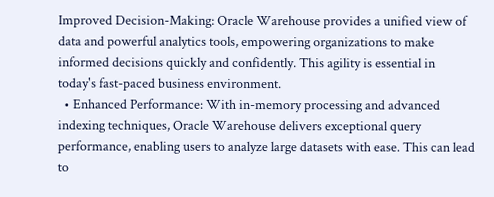Improved Decision-Making: Oracle Warehouse provides a unified view of data and powerful analytics tools, empowering organizations to make informed decisions quickly and confidently. This agility is essential in today's fast-paced business environment.
  • Enhanced Performance: With in-memory processing and advanced indexing techniques, Oracle Warehouse delivers exceptional query performance, enabling users to analyze large datasets with ease. This can lead to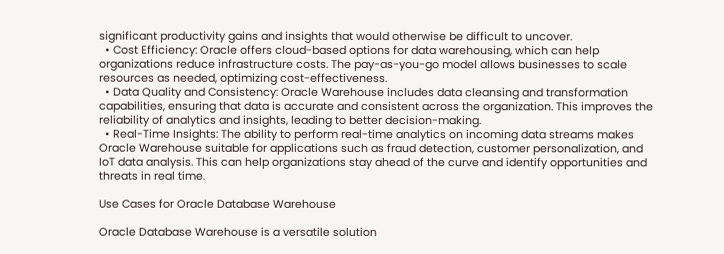significant productivity gains and insights that would otherwise be difficult to uncover.
  • Cost Efficiency: Oracle offers cloud-based options for data warehousing, which can help organizations reduce infrastructure costs. The pay-as-you-go model allows businesses to scale resources as needed, optimizing cost-effectiveness.
  • Data Quality and Consistency: Oracle Warehouse includes data cleansing and transformation capabilities, ensuring that data is accurate and consistent across the organization. This improves the reliability of analytics and insights, leading to better decision-making.
  • Real-Time Insights: The ability to perform real-time analytics on incoming data streams makes Oracle Warehouse suitable for applications such as fraud detection, customer personalization, and IoT data analysis. This can help organizations stay ahead of the curve and identify opportunities and threats in real time.

Use Cases for Oracle Database Warehouse

Oracle Database Warehouse is a versatile solution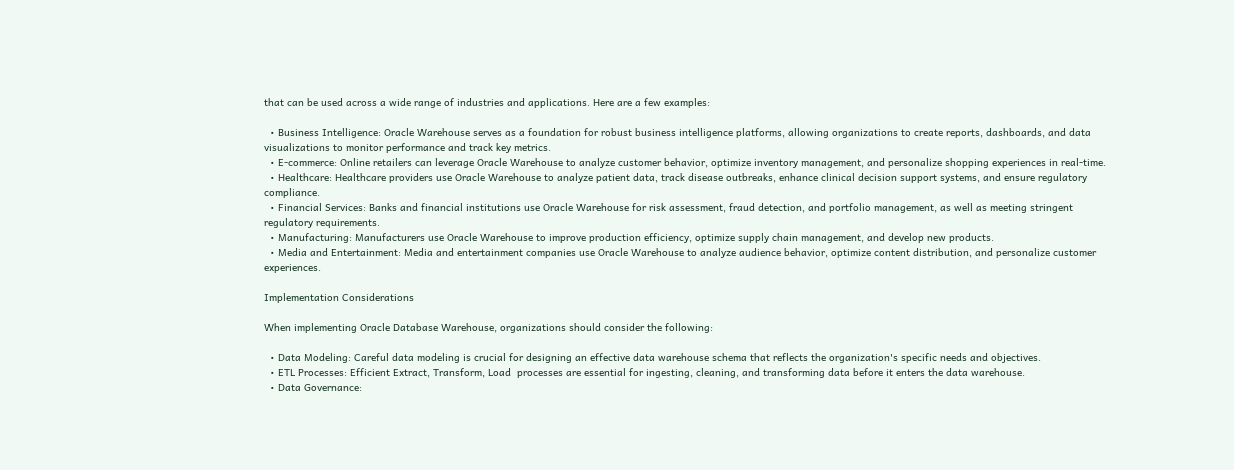that can be used across a wide range of industries and applications. Here are a few examples:

  • Business Intelligence: Oracle Warehouse serves as a foundation for robust business intelligence platforms, allowing organizations to create reports, dashboards, and data visualizations to monitor performance and track key metrics.
  • E-commerce: Online retailers can leverage Oracle Warehouse to analyze customer behavior, optimize inventory management, and personalize shopping experiences in real-time.
  • Healthcare: Healthcare providers use Oracle Warehouse to analyze patient data, track disease outbreaks, enhance clinical decision support systems, and ensure regulatory compliance.
  • Financial Services: Banks and financial institutions use Oracle Warehouse for risk assessment, fraud detection, and portfolio management, as well as meeting stringent regulatory requirements.
  • Manufacturing: Manufacturers use Oracle Warehouse to improve production efficiency, optimize supply chain management, and develop new products.
  • Media and Entertainment: Media and entertainment companies use Oracle Warehouse to analyze audience behavior, optimize content distribution, and personalize customer experiences.

Implementation Considerations

When implementing Oracle Database Warehouse, organizations should consider the following:

  • Data Modeling: Careful data modeling is crucial for designing an effective data warehouse schema that reflects the organization's specific needs and objectives.
  • ETL Processes: Efficient Extract, Transform, Load  processes are essential for ingesting, cleaning, and transforming data before it enters the data warehouse.
  • Data Governance: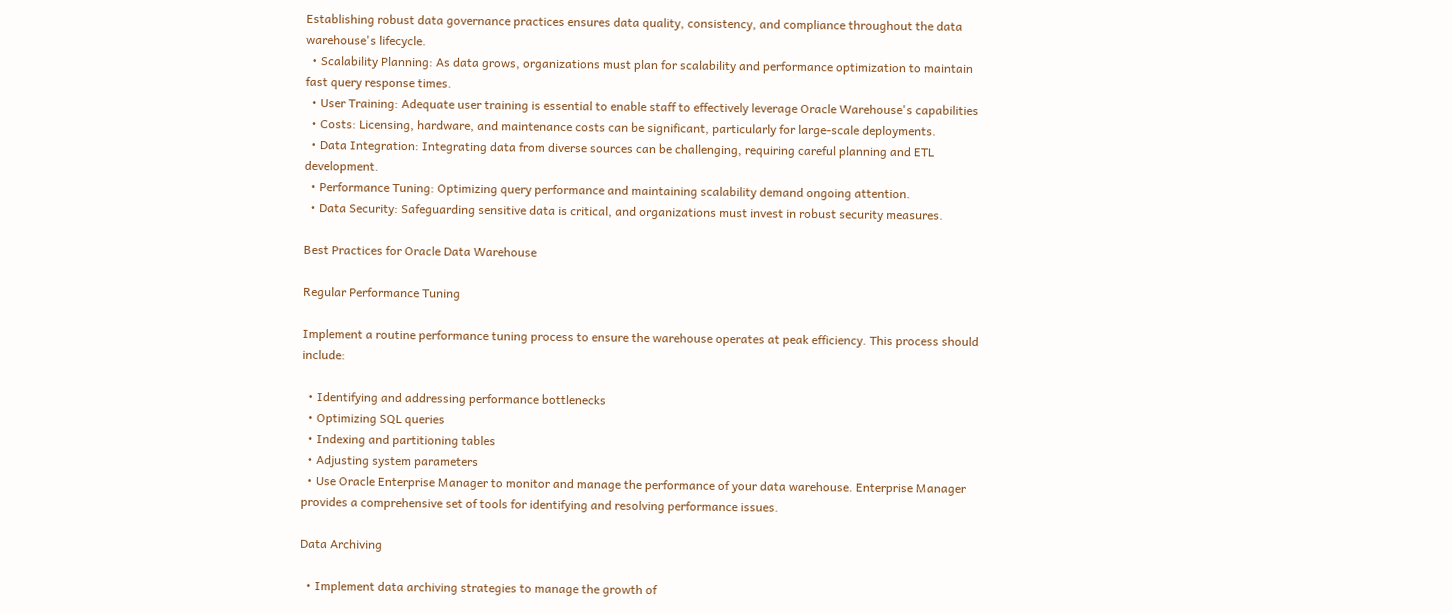Establishing robust data governance practices ensures data quality, consistency, and compliance throughout the data warehouse's lifecycle.
  • Scalability Planning: As data grows, organizations must plan for scalability and performance optimization to maintain fast query response times.
  • User Training: Adequate user training is essential to enable staff to effectively leverage Oracle Warehouse's capabilities
  • Costs: Licensing, hardware, and maintenance costs can be significant, particularly for large-scale deployments.
  • Data Integration: Integrating data from diverse sources can be challenging, requiring careful planning and ETL development.
  • Performance Tuning: Optimizing query performance and maintaining scalability demand ongoing attention.
  • Data Security: Safeguarding sensitive data is critical, and organizations must invest in robust security measures.

Best Practices for Oracle Data Warehouse

Regular Performance Tuning

Implement a routine performance tuning process to ensure the warehouse operates at peak efficiency. This process should include:

  • Identifying and addressing performance bottlenecks
  • Optimizing SQL queries
  • Indexing and partitioning tables
  • Adjusting system parameters
  • Use Oracle Enterprise Manager to monitor and manage the performance of your data warehouse. Enterprise Manager provides a comprehensive set of tools for identifying and resolving performance issues.

Data Archiving

  • Implement data archiving strategies to manage the growth of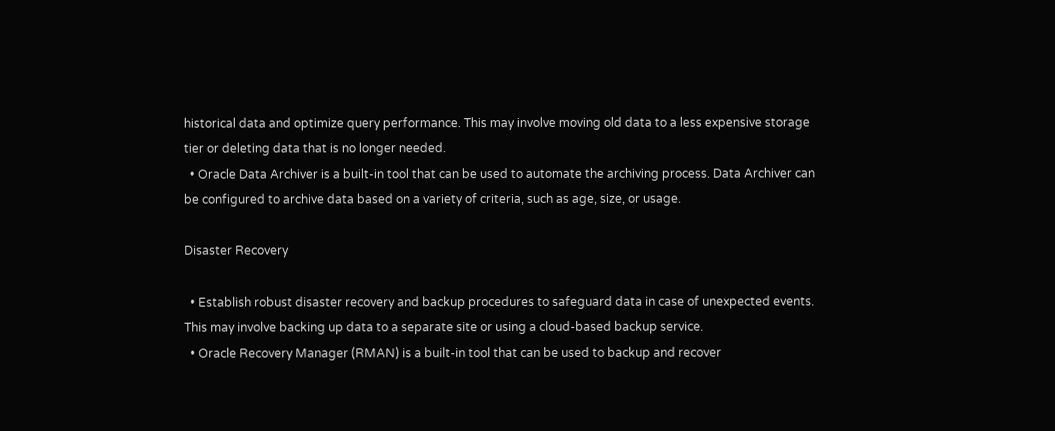historical data and optimize query performance. This may involve moving old data to a less expensive storage tier or deleting data that is no longer needed.
  • Oracle Data Archiver is a built-in tool that can be used to automate the archiving process. Data Archiver can be configured to archive data based on a variety of criteria, such as age, size, or usage.

Disaster Recovery

  • Establish robust disaster recovery and backup procedures to safeguard data in case of unexpected events. This may involve backing up data to a separate site or using a cloud-based backup service.
  • Oracle Recovery Manager (RMAN) is a built-in tool that can be used to backup and recover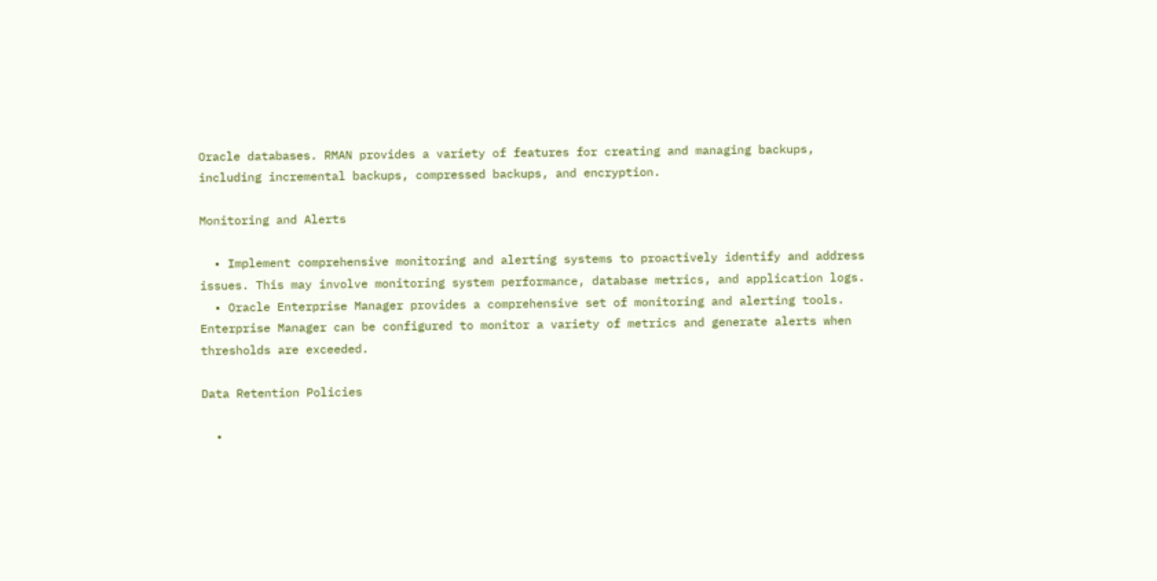Oracle databases. RMAN provides a variety of features for creating and managing backups, including incremental backups, compressed backups, and encryption.

Monitoring and Alerts

  • Implement comprehensive monitoring and alerting systems to proactively identify and address issues. This may involve monitoring system performance, database metrics, and application logs.
  • Oracle Enterprise Manager provides a comprehensive set of monitoring and alerting tools. Enterprise Manager can be configured to monitor a variety of metrics and generate alerts when thresholds are exceeded.

Data Retention Policies

  •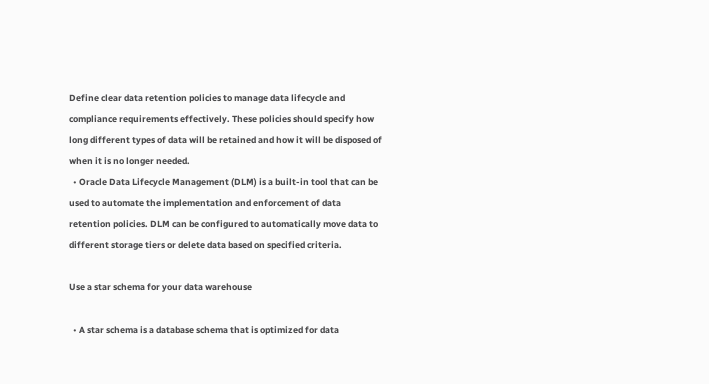Define clear data retention policies to manage data lifecycle and compliance requirements effectively. These policies should specify how long different types of data will be retained and how it will be disposed of when it is no longer needed.
  • Oracle Data Lifecycle Management (DLM) is a built-in tool that can be used to automate the implementation and enforcement of data retention policies. DLM can be configured to automatically move data to different storage tiers or delete data based on specified criteria.

Use a star schema for your data warehouse

  • A star schema is a database schema that is optimized for data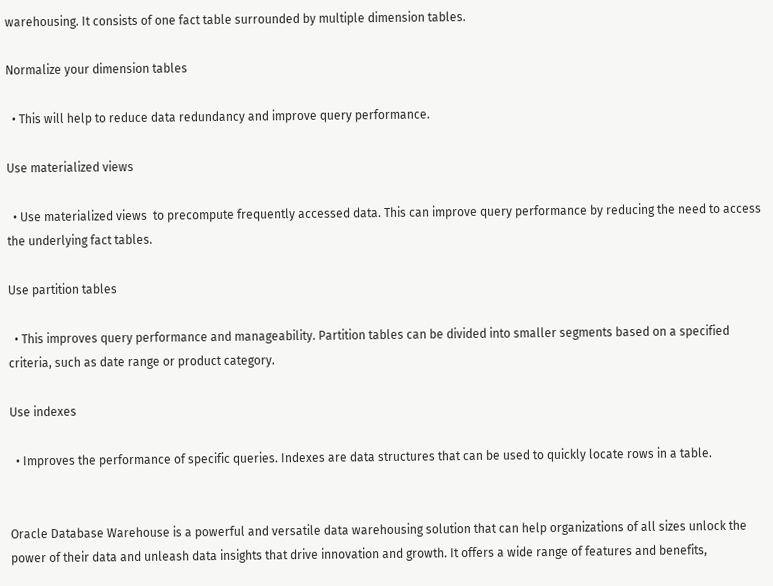warehousing. It consists of one fact table surrounded by multiple dimension tables.

Normalize your dimension tables

  • This will help to reduce data redundancy and improve query performance.

Use materialized views

  • Use materialized views  to precompute frequently accessed data. This can improve query performance by reducing the need to access the underlying fact tables.

Use partition tables

  • This improves query performance and manageability. Partition tables can be divided into smaller segments based on a specified criteria, such as date range or product category.

Use indexes

  • Improves the performance of specific queries. Indexes are data structures that can be used to quickly locate rows in a table.


Oracle Database Warehouse is a powerful and versatile data warehousing solution that can help organizations of all sizes unlock the power of their data and unleash data insights that drive innovation and growth. It offers a wide range of features and benefits,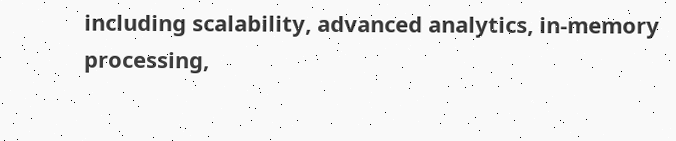including scalability, advanced analytics, in-memory processing,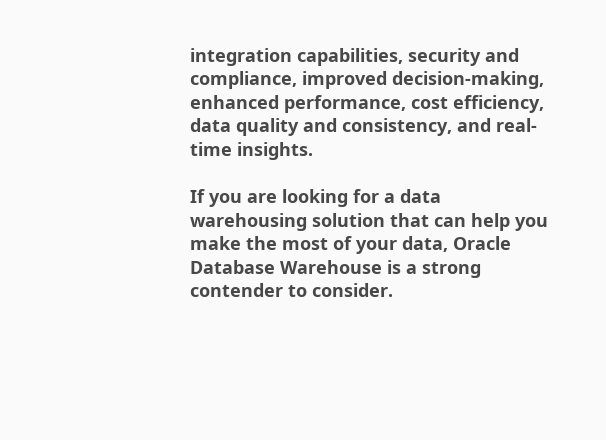integration capabilities, security and compliance, improved decision-making, enhanced performance, cost efficiency, data quality and consistency, and real-time insights.

If you are looking for a data warehousing solution that can help you make the most of your data, Oracle Database Warehouse is a strong contender to consider.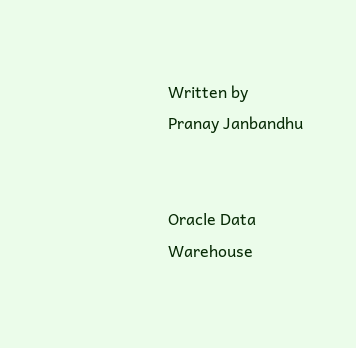Written by
Pranay Janbandhu


Oracle Data Warehouse